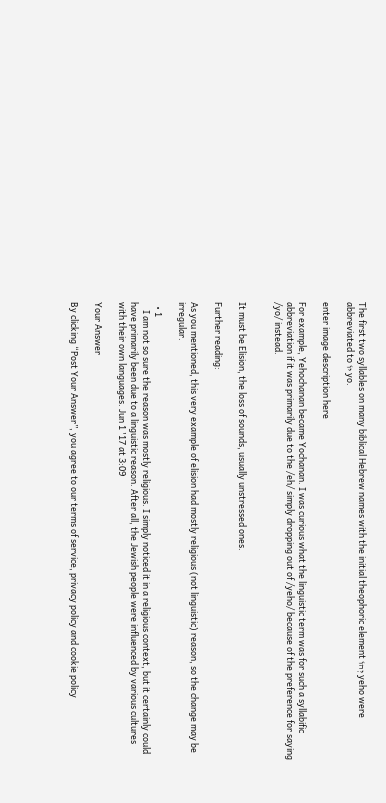The first two syllables on many biblical Hebrew names with the initial theophoric element יְהוֹ yeho were abbreviated to יוֹ yo.

enter image description here

For example, Yehochanan became Yochanan. I was curious what the linguistic term was for such a syllabific abbreviation if it was primarily due to the /eh/ simply dropping out of /yeho/ because of the preference for saying /yo/ instead.


It must be Elision, the loss of sounds, usually unstressed ones.

Further reading:

As you mentioned, this very example of elision had mostly religious (not linguistic) reason, so the change may be irregular.

  • 1
    I am not so sure the reason was mostly religious. I simply noticed it in a religious context, but it certainly could have primarily been due to a linguistic reason. After all, the Jewish people were influenced by various cultures with their own languages. Jun 1 '17 at 3:09

Your Answer

By clicking “Post Your Answer”, you agree to our terms of service, privacy policy and cookie policy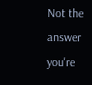Not the answer you're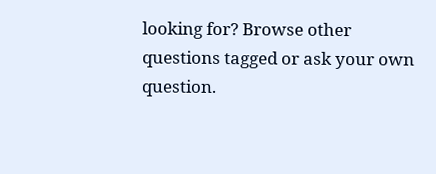looking for? Browse other questions tagged or ask your own question.